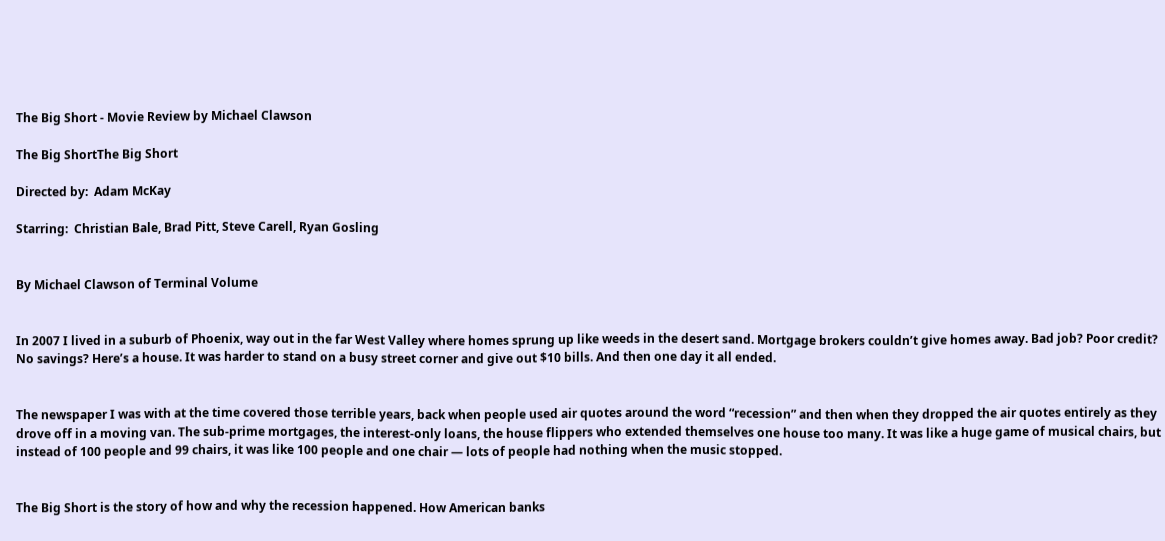The Big Short - Movie Review by Michael Clawson

The Big ShortThe Big Short

Directed by:  Adam McKay

Starring:  Christian Bale, Brad Pitt, Steve Carell, Ryan Gosling


By Michael Clawson of Terminal Volume


In 2007 I lived in a suburb of Phoenix, way out in the far West Valley where homes sprung up like weeds in the desert sand. Mortgage brokers couldn’t give homes away. Bad job? Poor credit? No savings? Here’s a house. It was harder to stand on a busy street corner and give out $10 bills. And then one day it all ended.


The newspaper I was with at the time covered those terrible years, back when people used air quotes around the word “recession” and then when they dropped the air quotes entirely as they drove off in a moving van. The sub-prime mortgages, the interest-only loans, the house flippers who extended themselves one house too many. It was like a huge game of musical chairs, but instead of 100 people and 99 chairs, it was like 100 people and one chair — lots of people had nothing when the music stopped.


The Big Short is the story of how and why the recession happened. How American banks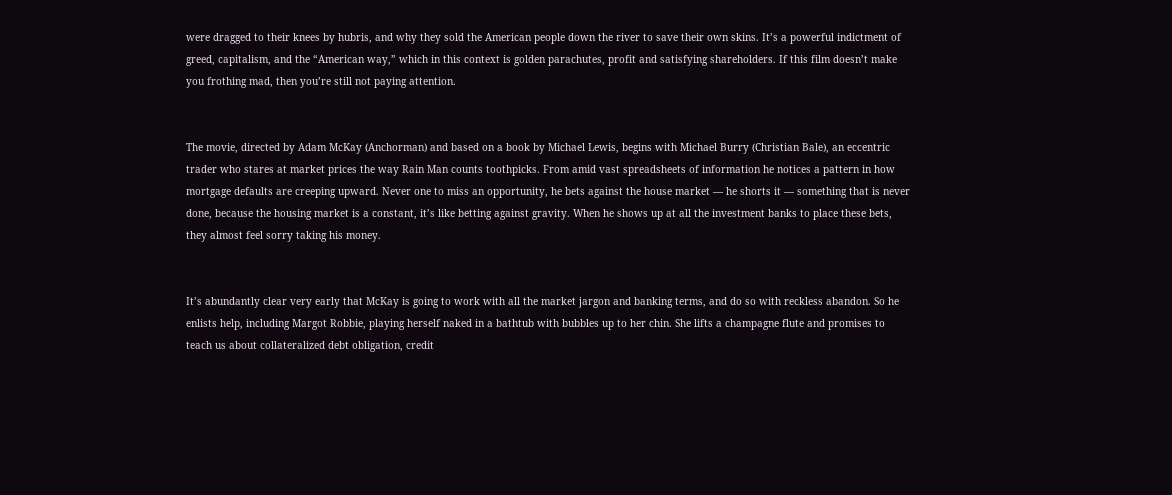were dragged to their knees by hubris, and why they sold the American people down the river to save their own skins. It’s a powerful indictment of greed, capitalism, and the “American way,” which in this context is golden parachutes, profit and satisfying shareholders. If this film doesn’t make you frothing mad, then you’re still not paying attention.


The movie, directed by Adam McKay (Anchorman) and based on a book by Michael Lewis, begins with Michael Burry (Christian Bale), an eccentric trader who stares at market prices the way Rain Man counts toothpicks. From amid vast spreadsheets of information he notices a pattern in how mortgage defaults are creeping upward. Never one to miss an opportunity, he bets against the house market — he shorts it — something that is never done, because the housing market is a constant, it’s like betting against gravity. When he shows up at all the investment banks to place these bets, they almost feel sorry taking his money.


It’s abundantly clear very early that McKay is going to work with all the market jargon and banking terms, and do so with reckless abandon. So he enlists help, including Margot Robbie, playing herself naked in a bathtub with bubbles up to her chin. She lifts a champagne flute and promises to teach us about collateralized debt obligation, credit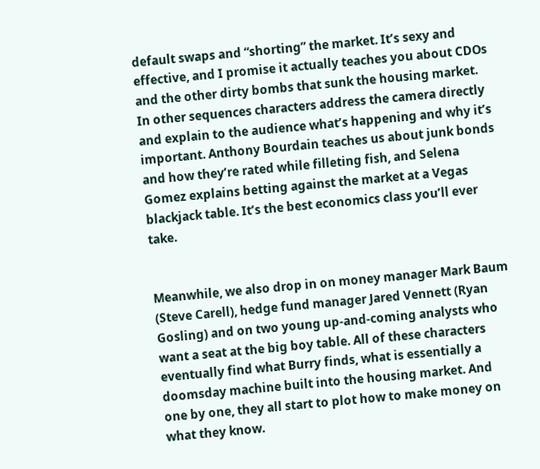default swaps and “shorting” the market. It’s sexy and effective, and I promise it actually teaches you about CDOs and the other dirty bombs that sunk the housing market. In other sequences characters address the camera directly and explain to the audience what’s happening and why it’s important. Anthony Bourdain teaches us about junk bonds and how they’re rated while filleting fish, and Selena Gomez explains betting against the market at a Vegas blackjack table. It’s the best economics class you’ll ever take.


Meanwhile, we also drop in on money manager Mark Baum (Steve Carell), hedge fund manager Jared Vennett (Ryan Gosling) and on two young up-and-coming analysts who want a seat at the big boy table. All of these characters eventually find what Burry finds, what is essentially a doomsday machine built into the housing market. And one by one, they all start to plot how to make money on what they know.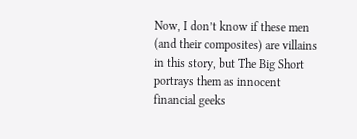Now, I don’t know if these men (and their composites) are villains in this story, but The Big Short portrays them as innocent financial geeks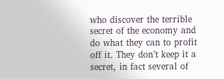who discover the terrible secret of the economy and do what they can to profit off it. They don’t keep it a secret, in fact several of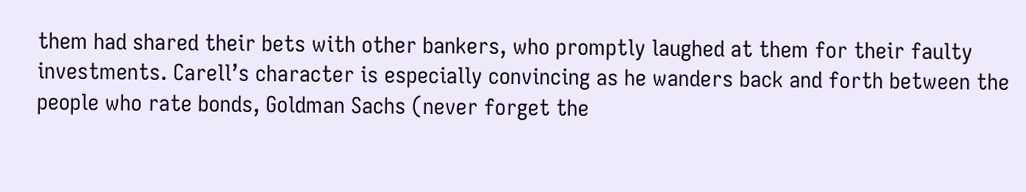them had shared their bets with other bankers, who promptly laughed at them for their faulty investments. Carell’s character is especially convincing as he wanders back and forth between the people who rate bonds, Goldman Sachs (never forget the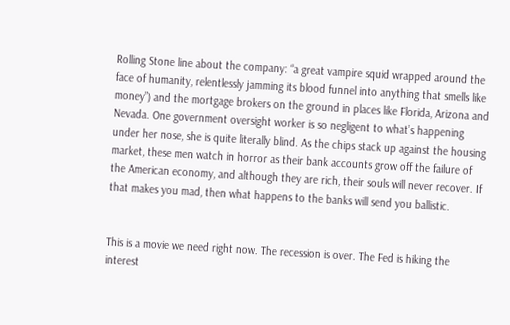Rolling Stone line about the company: “a great vampire squid wrapped around the face of humanity, relentlessly jamming its blood funnel into anything that smells like money”) and the mortgage brokers on the ground in places like Florida, Arizona and Nevada. One government oversight worker is so negligent to what’s happening under her nose, she is quite literally blind. As the chips stack up against the housing market, these men watch in horror as their bank accounts grow off the failure of the American economy, and although they are rich, their souls will never recover. If that makes you mad, then what happens to the banks will send you ballistic.


This is a movie we need right now. The recession is over. The Fed is hiking the interest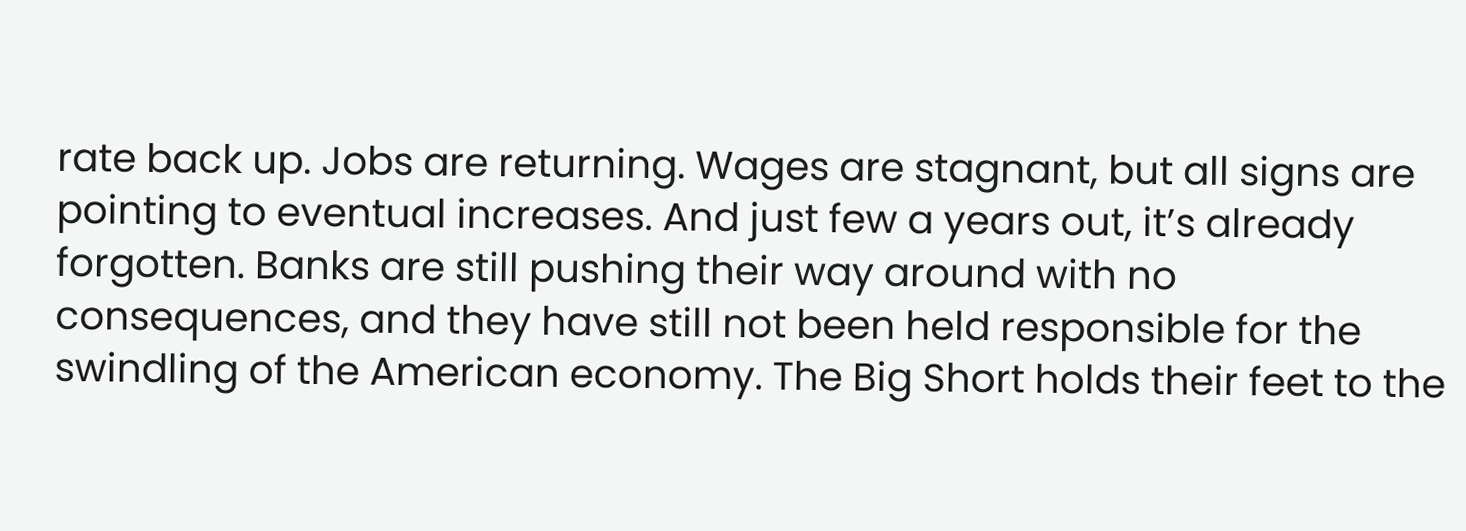rate back up. Jobs are returning. Wages are stagnant, but all signs are pointing to eventual increases. And just few a years out, it’s already forgotten. Banks are still pushing their way around with no consequences, and they have still not been held responsible for the swindling of the American economy. The Big Short holds their feet to the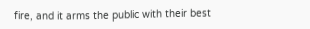fire, and it arms the public with their best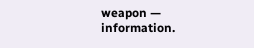weapon — information.